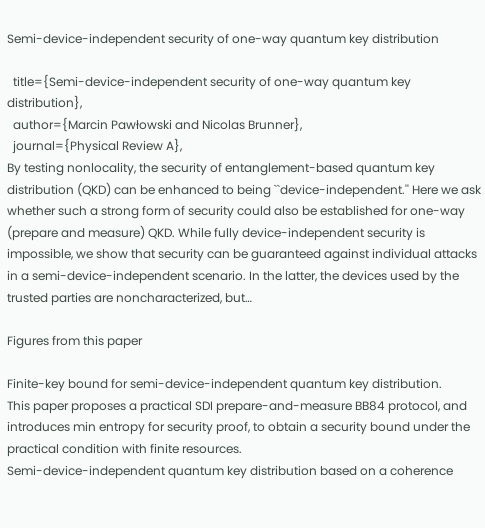Semi-device-independent security of one-way quantum key distribution

  title={Semi-device-independent security of one-way quantum key distribution},
  author={Marcin Pawłowski and Nicolas Brunner},
  journal={Physical Review A},
By testing nonlocality, the security of entanglement-based quantum key distribution (QKD) can be enhanced to being ``device-independent.'' Here we ask whether such a strong form of security could also be established for one-way (prepare and measure) QKD. While fully device-independent security is impossible, we show that security can be guaranteed against individual attacks in a semi-device-independent scenario. In the latter, the devices used by the trusted parties are noncharacterized, but…

Figures from this paper

Finite-key bound for semi-device-independent quantum key distribution.
This paper proposes a practical SDI prepare-and-measure BB84 protocol, and introduces min entropy for security proof, to obtain a security bound under the practical condition with finite resources.
Semi-device-independent quantum key distribution based on a coherence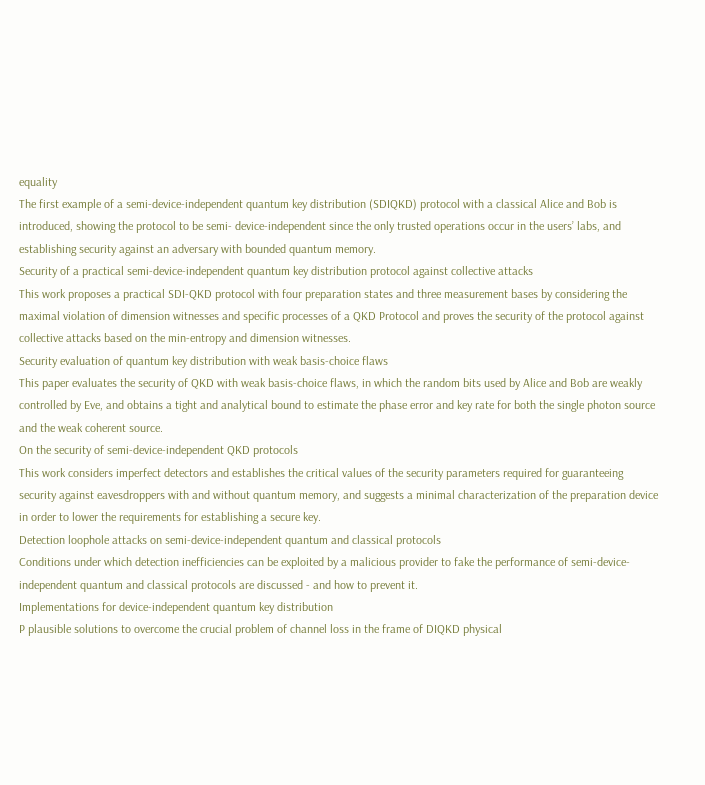equality
The first example of a semi-device-independent quantum key distribution (SDIQKD) protocol with a classical Alice and Bob is introduced, showing the protocol to be semi- device-independent since the only trusted operations occur in the users’ labs, and establishing security against an adversary with bounded quantum memory.
Security of a practical semi-device-independent quantum key distribution protocol against collective attacks
This work proposes a practical SDI-QKD protocol with four preparation states and three measurement bases by considering the maximal violation of dimension witnesses and specific processes of a QKD Protocol and proves the security of the protocol against collective attacks based on the min-entropy and dimension witnesses.
Security evaluation of quantum key distribution with weak basis-choice flaws
This paper evaluates the security of QKD with weak basis-choice flaws, in which the random bits used by Alice and Bob are weakly controlled by Eve, and obtains a tight and analytical bound to estimate the phase error and key rate for both the single photon source and the weak coherent source.
On the security of semi-device-independent QKD protocols
This work considers imperfect detectors and establishes the critical values of the security parameters required for guaranteeing security against eavesdroppers with and without quantum memory, and suggests a minimal characterization of the preparation device in order to lower the requirements for establishing a secure key.
Detection loophole attacks on semi-device-independent quantum and classical protocols
Conditions under which detection inefficiencies can be exploited by a malicious provider to fake the performance of semi-device-independent quantum and classical protocols are discussed - and how to prevent it.
Implementations for device-independent quantum key distribution
P plausible solutions to overcome the crucial problem of channel loss in the frame of DIQKD physical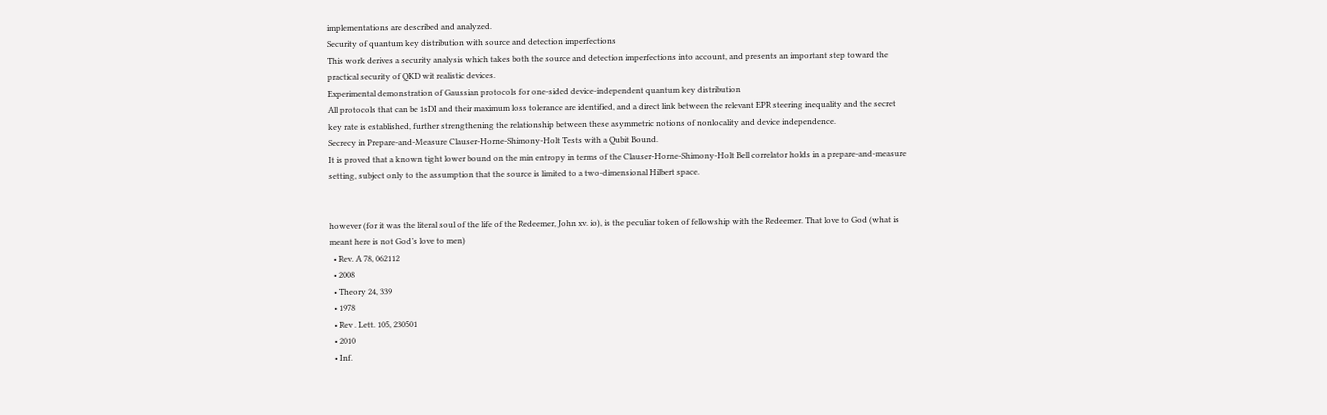implementations are described and analyzed.
Security of quantum key distribution with source and detection imperfections
This work derives a security analysis which takes both the source and detection imperfections into account, and presents an important step toward the practical security of QKD wit realistic devices.
Experimental demonstration of Gaussian protocols for one-sided device-independent quantum key distribution
All protocols that can be 1sDI and their maximum loss tolerance are identified, and a direct link between the relevant EPR steering inequality and the secret key rate is established, further strengthening the relationship between these asymmetric notions of nonlocality and device independence.
Secrecy in Prepare-and-Measure Clauser-Horne-Shimony-Holt Tests with a Qubit Bound.
It is proved that a known tight lower bound on the min entropy in terms of the Clauser-Horne-Shimony-Holt Bell correlator holds in a prepare-and-measure setting, subject only to the assumption that the source is limited to a two-dimensional Hilbert space.


however (for it was the literal soul of the life of the Redeemer, John xv. io), is the peculiar token of fellowship with the Redeemer. That love to God (what is meant here is not God’s love to men)
  • Rev. A 78, 062112
  • 2008
  • Theory 24, 339
  • 1978
  • Rev . Lett. 105, 230501
  • 2010
  • Inf.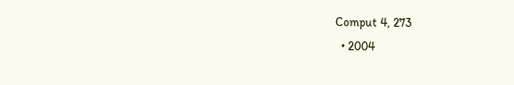Comput 4, 273
  • 2004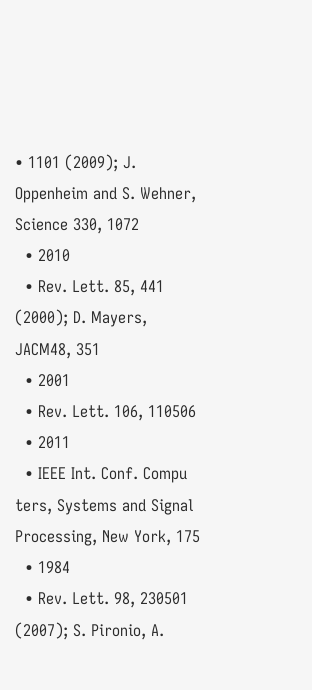• 1101 (2009); J. Oppenheim and S. Wehner, Science 330, 1072
  • 2010
  • Rev. Lett. 85, 441 (2000); D. Mayers, JACM48, 351
  • 2001
  • Rev. Lett. 106, 110506
  • 2011
  • IEEE Int. Conf. Compu ters, Systems and Signal Processing, New York, 175
  • 1984
  • Rev. Lett. 98, 230501 (2007); S. Pironio, A.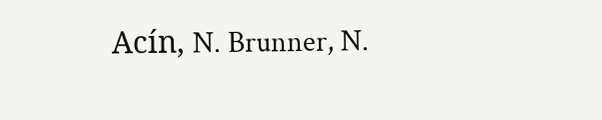Acı́n, N. Brunner, N.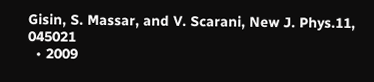Gisin, S. Massar, and V. Scarani, New J. Phys.11, 045021
  • 2009